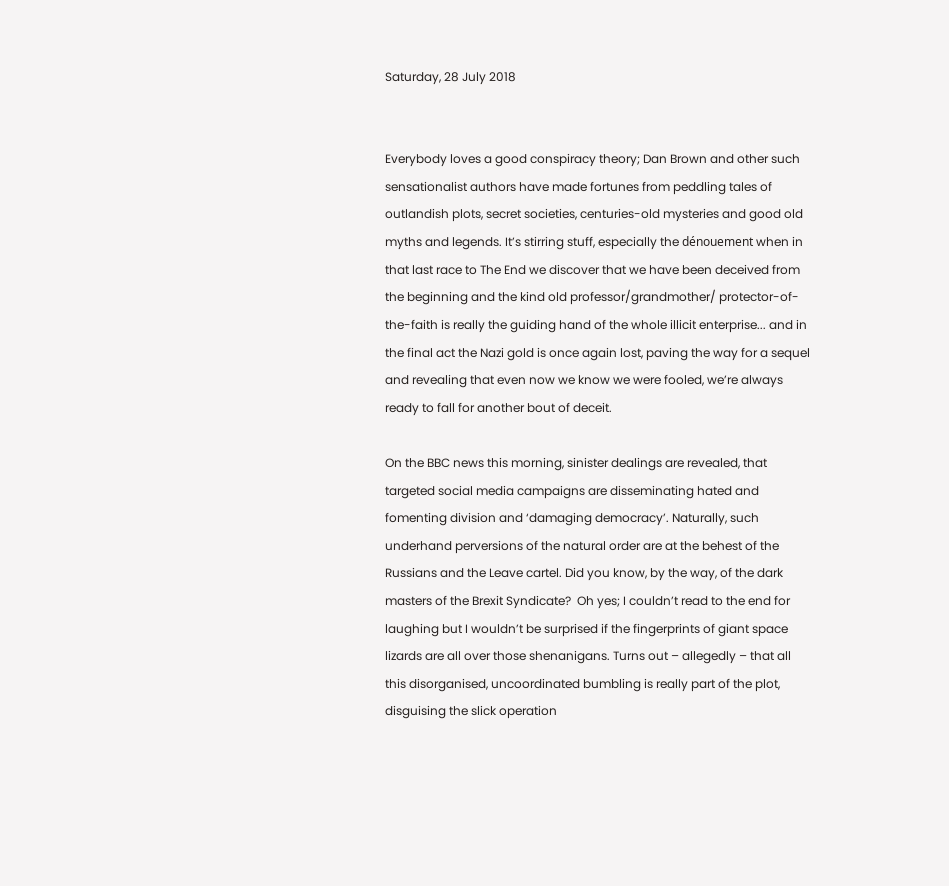Saturday, 28 July 2018


Everybody loves a good conspiracy theory; Dan Brown and other such sensationalist authors have made fortunes from peddling tales of outlandish plots, secret societies, centuries-old mysteries and good old myths and legends. It’s stirring stuff, especially the dénouement when in that last race to The End we discover that we have been deceived from the beginning and the kind old professor/grandmother/ protector-of-the-faith is really the guiding hand of the whole illicit enterprise... and in the final act the Nazi gold is once again lost, paving the way for a sequel and revealing that even now we know we were fooled, we’re always ready to fall for another bout of deceit.

On the BBC news this morning, sinister dealings are revealed, that targeted social media campaigns are disseminating hated and fomenting division and ‘damaging democracy’. Naturally, such underhand perversions of the natural order are at the behest of the Russians and the Leave cartel. Did you know, by the way, of the dark masters of the Brexit Syndicate?  Oh yes; I couldn’t read to the end for laughing but I wouldn’t be surprised if the fingerprints of giant space lizards are all over those shenanigans. Turns out – allegedly – that all this disorganised, uncoordinated bumbling is really part of the plot, disguising the slick operation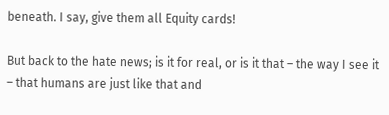beneath. I say, give them all Equity cards!

But back to the hate news; is it for real, or is it that – the way I see it – that humans are just like that and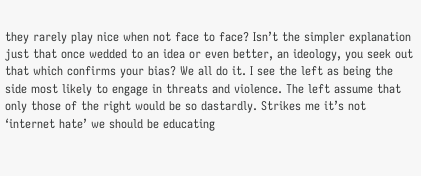they rarely play nice when not face to face? Isn’t the simpler explanation just that once wedded to an idea or even better, an ideology, you seek out that which confirms your bias? We all do it. I see the left as being the side most likely to engage in threats and violence. The left assume that only those of the right would be so dastardly. Strikes me it’s not ‘internet hate’ we should be educating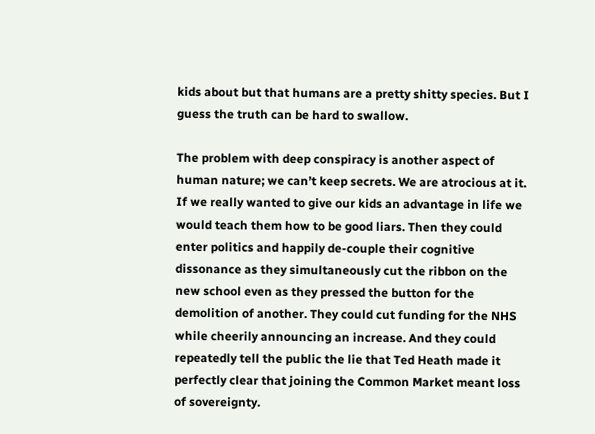kids about but that humans are a pretty shitty species. But I guess the truth can be hard to swallow.

The problem with deep conspiracy is another aspect of human nature; we can’t keep secrets. We are atrocious at it. If we really wanted to give our kids an advantage in life we would teach them how to be good liars. Then they could enter politics and happily de-couple their cognitive dissonance as they simultaneously cut the ribbon on the new school even as they pressed the button for the demolition of another. They could cut funding for the NHS while cheerily announcing an increase. And they could repeatedly tell the public the lie that Ted Heath made it perfectly clear that joining the Common Market meant loss of sovereignty.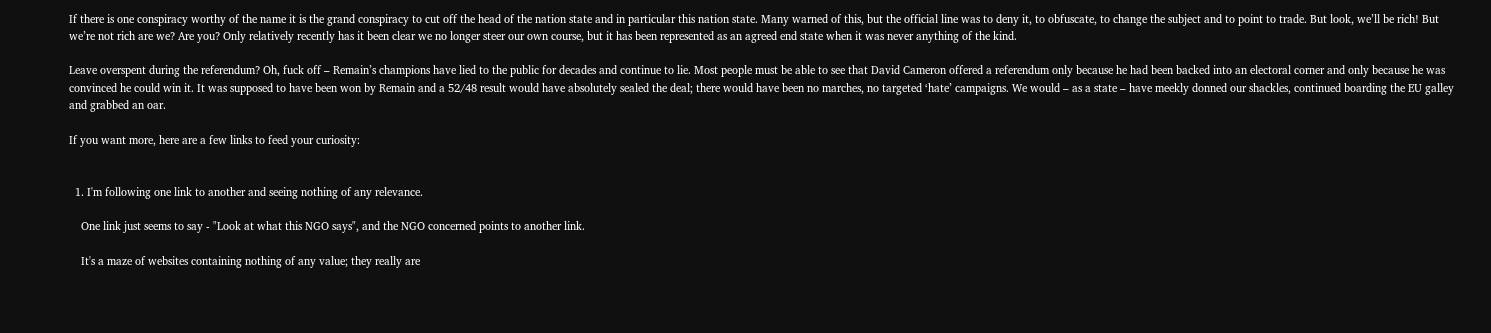If there is one conspiracy worthy of the name it is the grand conspiracy to cut off the head of the nation state and in particular this nation state. Many warned of this, but the official line was to deny it, to obfuscate, to change the subject and to point to trade. But look, we’ll be rich! But we’re not rich are we? Are you? Only relatively recently has it been clear we no longer steer our own course, but it has been represented as an agreed end state when it was never anything of the kind.

Leave overspent during the referendum? Oh, fuck off – Remain’s champions have lied to the public for decades and continue to lie. Most people must be able to see that David Cameron offered a referendum only because he had been backed into an electoral corner and only because he was convinced he could win it. It was supposed to have been won by Remain and a 52/48 result would have absolutely sealed the deal; there would have been no marches, no targeted ‘hate’ campaigns. We would – as a state – have meekly donned our shackles, continued boarding the EU galley and grabbed an oar.

If you want more, here are a few links to feed your curiosity:


  1. I'm following one link to another and seeing nothing of any relevance.

    One link just seems to say - "Look at what this NGO says", and the NGO concerned points to another link.

    It's a maze of websites containing nothing of any value; they really are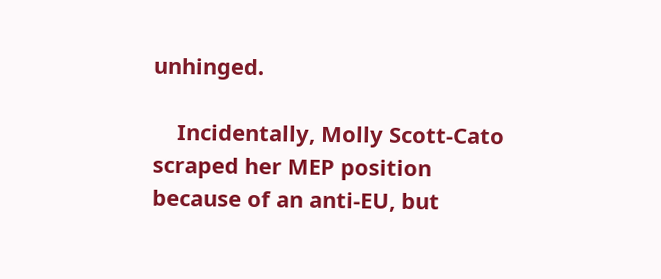unhinged.

    Incidentally, Molly Scott-Cato scraped her MEP position because of an anti-EU, but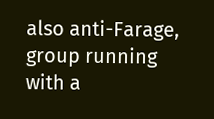also anti-Farage, group running with a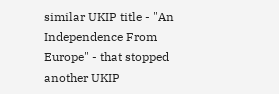similar UKIP title - "An Independence From Europe" - that stopped another UKIP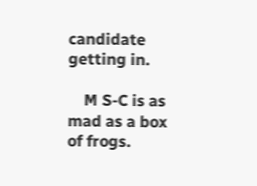candidate getting in.

    M S-C is as mad as a box of frogs.